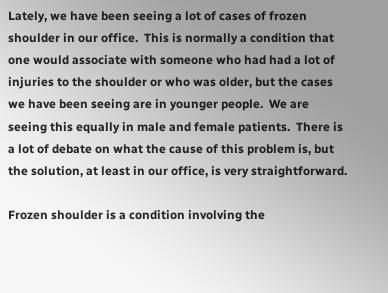Lately, we have been seeing a lot of cases of frozen shoulder in our office.  This is normally a condition that one would associate with someone who had had a lot of injuries to the shoulder or who was older, but the cases we have been seeing are in younger people.  We are seeing this equally in male and female patients.  There is a lot of debate on what the cause of this problem is, but the solution, at least in our office, is very straightforward.

Frozen shoulder is a condition involving the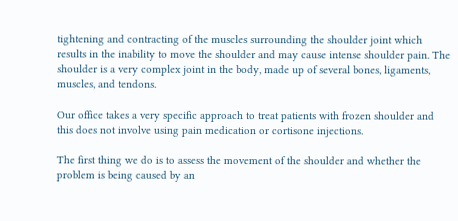tightening and contracting of the muscles surrounding the shoulder joint which results in the inability to move the shoulder and may cause intense shoulder pain. The shoulder is a very complex joint in the body, made up of several bones, ligaments, muscles, and tendons.

Our office takes a very specific approach to treat patients with frozen shoulder and this does not involve using pain medication or cortisone injections.

The first thing we do is to assess the movement of the shoulder and whether the problem is being caused by an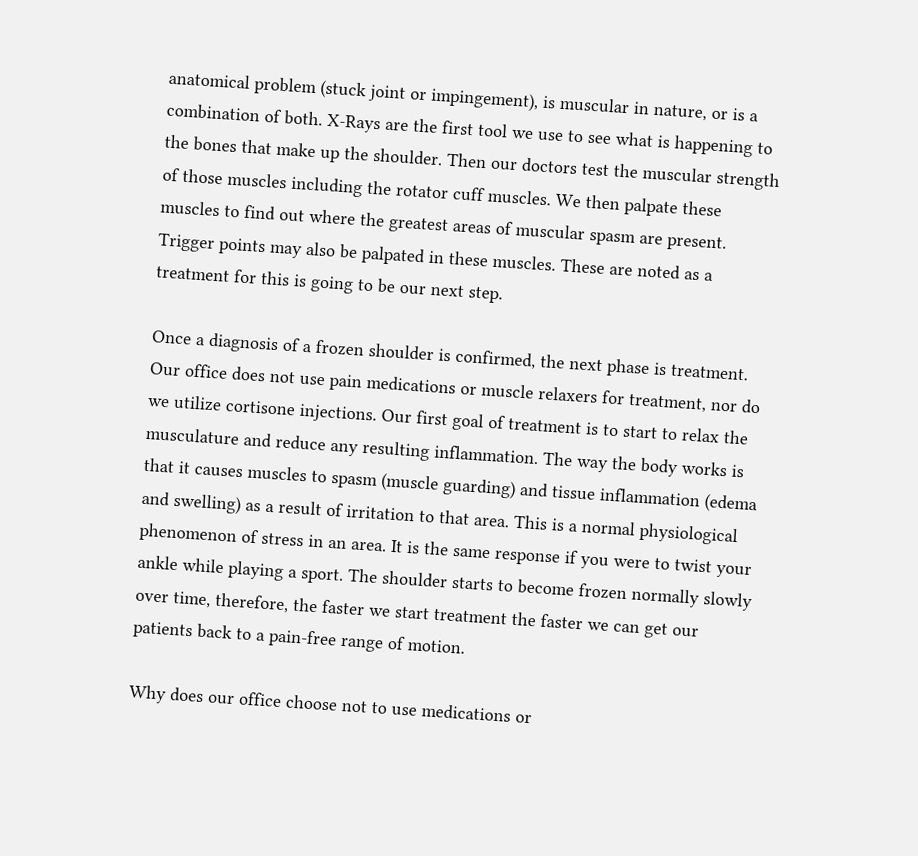anatomical problem (stuck joint or impingement), is muscular in nature, or is a combination of both. X-Rays are the first tool we use to see what is happening to the bones that make up the shoulder. Then our doctors test the muscular strength of those muscles including the rotator cuff muscles. We then palpate these muscles to find out where the greatest areas of muscular spasm are present. Trigger points may also be palpated in these muscles. These are noted as a treatment for this is going to be our next step.

Once a diagnosis of a frozen shoulder is confirmed, the next phase is treatment. Our office does not use pain medications or muscle relaxers for treatment, nor do we utilize cortisone injections. Our first goal of treatment is to start to relax the musculature and reduce any resulting inflammation. The way the body works is that it causes muscles to spasm (muscle guarding) and tissue inflammation (edema and swelling) as a result of irritation to that area. This is a normal physiological phenomenon of stress in an area. It is the same response if you were to twist your ankle while playing a sport. The shoulder starts to become frozen normally slowly over time, therefore, the faster we start treatment the faster we can get our patients back to a pain-free range of motion.

Why does our office choose not to use medications or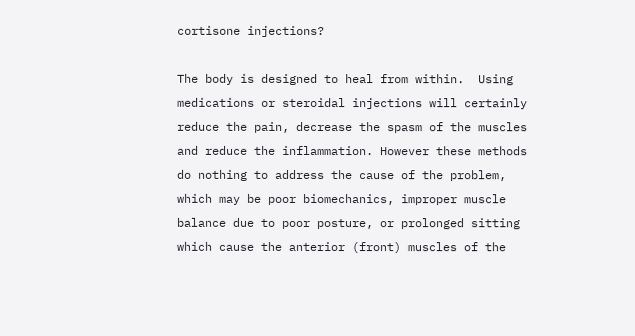cortisone injections?

The body is designed to heal from within.  Using medications or steroidal injections will certainly reduce the pain, decrease the spasm of the muscles and reduce the inflammation. However these methods do nothing to address the cause of the problem, which may be poor biomechanics, improper muscle balance due to poor posture, or prolonged sitting which cause the anterior (front) muscles of the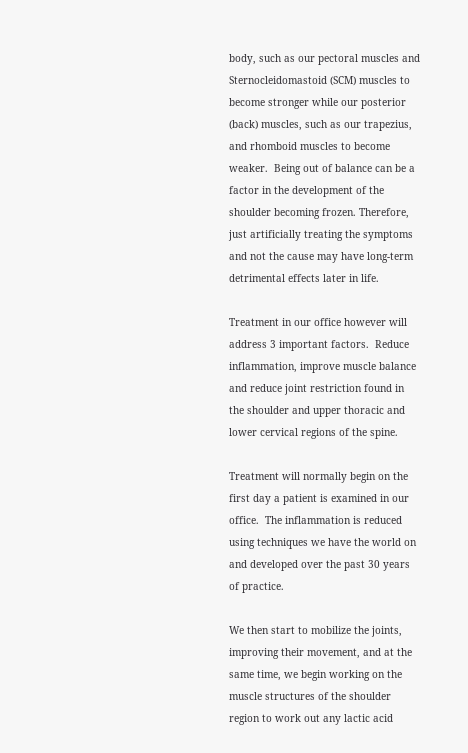body, such as our pectoral muscles and Sternocleidomastoid (SCM) muscles to become stronger while our posterior (back) muscles, such as our trapezius, and rhomboid muscles to become weaker.  Being out of balance can be a factor in the development of the shoulder becoming frozen. Therefore, just artificially treating the symptoms and not the cause may have long-term detrimental effects later in life.

Treatment in our office however will address 3 important factors.  Reduce inflammation, improve muscle balance and reduce joint restriction found in the shoulder and upper thoracic and lower cervical regions of the spine.

Treatment will normally begin on the first day a patient is examined in our office.  The inflammation is reduced using techniques we have the world on and developed over the past 30 years of practice.

We then start to mobilize the joints, improving their movement, and at the same time, we begin working on the muscle structures of the shoulder region to work out any lactic acid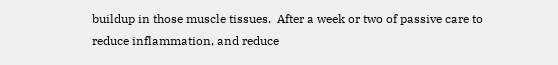buildup in those muscle tissues.  After a week or two of passive care to reduce inflammation, and reduce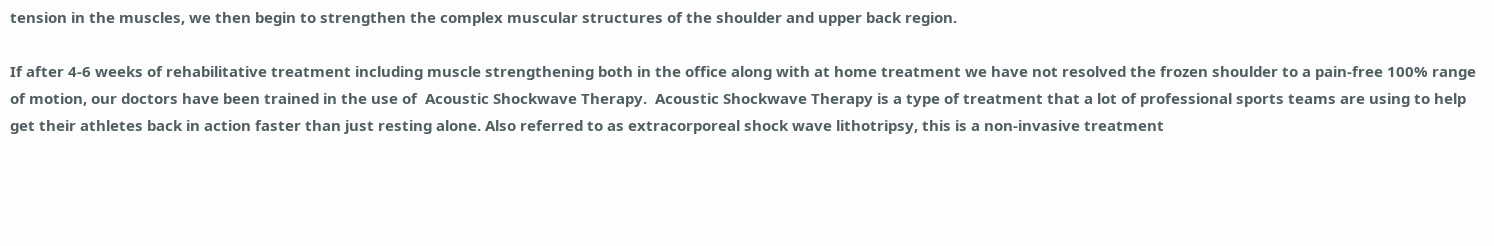tension in the muscles, we then begin to strengthen the complex muscular structures of the shoulder and upper back region.

If after 4-6 weeks of rehabilitative treatment including muscle strengthening both in the office along with at home treatment we have not resolved the frozen shoulder to a pain-free 100% range of motion, our doctors have been trained in the use of  Acoustic Shockwave Therapy.  Acoustic Shockwave Therapy is a type of treatment that a lot of professional sports teams are using to help get their athletes back in action faster than just resting alone. Also referred to as extracorporeal shock wave lithotripsy, this is a non-invasive treatment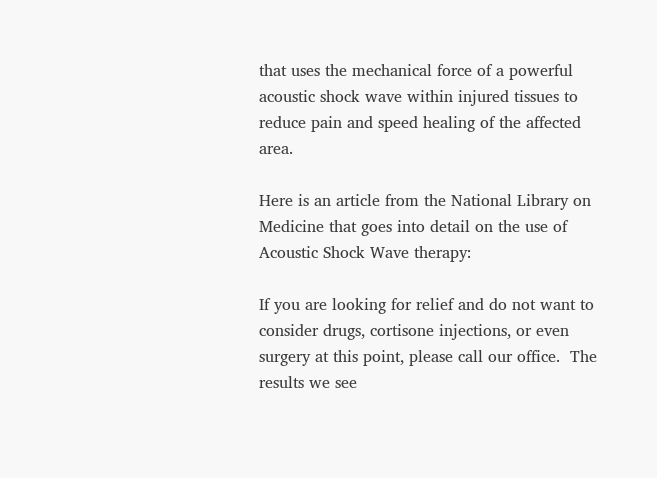that uses the mechanical force of a powerful acoustic shock wave within injured tissues to reduce pain and speed healing of the affected area.

Here is an article from the National Library on Medicine that goes into detail on the use of Acoustic Shock Wave therapy:

If you are looking for relief and do not want to consider drugs, cortisone injections, or even surgery at this point, please call our office.  The results we see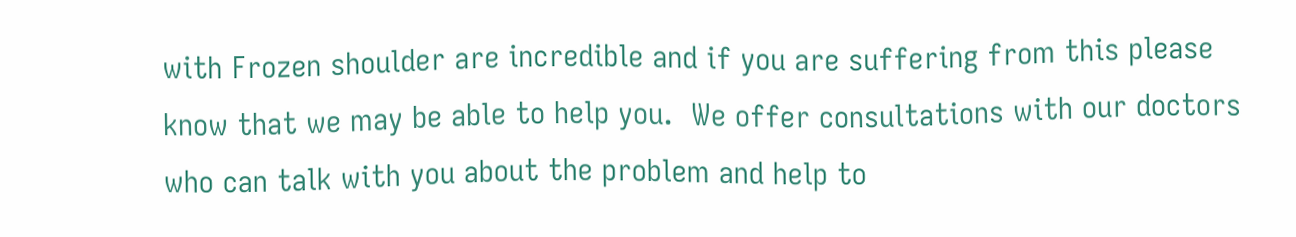with Frozen shoulder are incredible and if you are suffering from this please know that we may be able to help you.  We offer consultations with our doctors who can talk with you about the problem and help to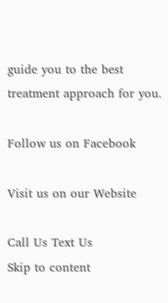guide you to the best treatment approach for you.

Follow us on Facebook

Visit us on our Website

Call Us Text Us
Skip to content